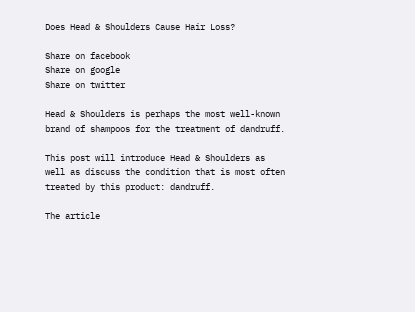Does Head & Shoulders Cause Hair Loss?

Share on facebook
Share on google
Share on twitter

Head & Shoulders is perhaps the most well-known brand of shampoos for the treatment of dandruff.

This post will introduce Head & Shoulders as well as discuss the condition that is most often treated by this product: dandruff.

The article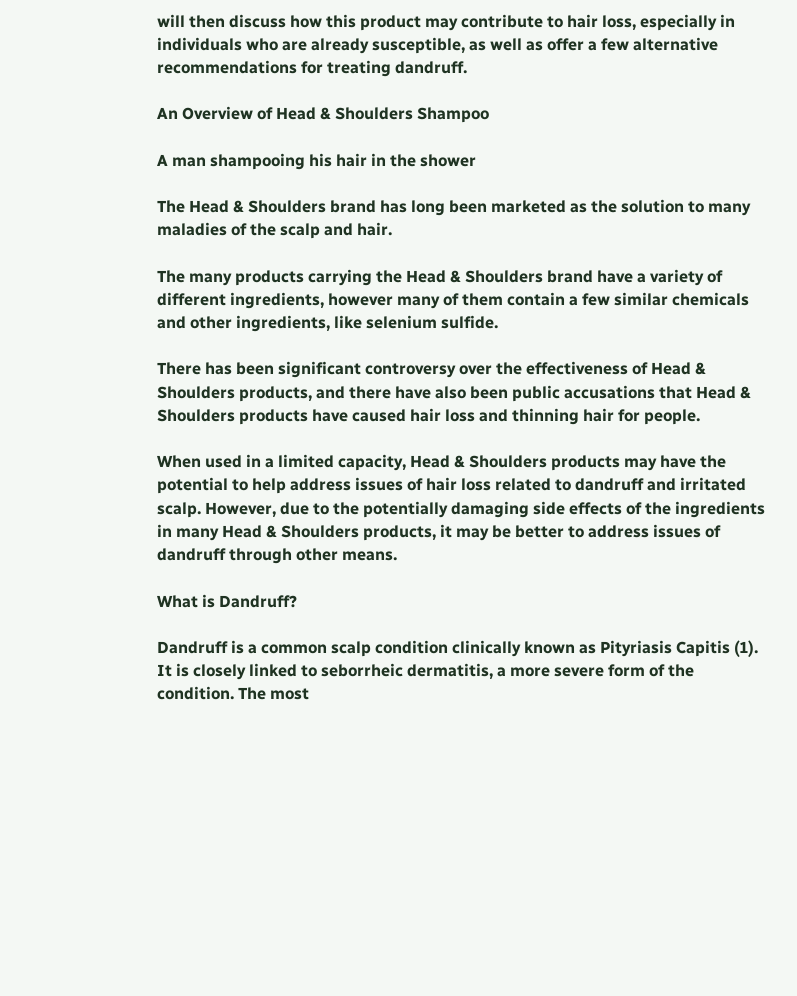will then discuss how this product may contribute to hair loss, especially in individuals who are already susceptible, as well as offer a few alternative recommendations for treating dandruff.

An Overview of Head & Shoulders Shampoo

A man shampooing his hair in the shower

The Head & Shoulders brand has long been marketed as the solution to many maladies of the scalp and hair.

The many products carrying the Head & Shoulders brand have a variety of different ingredients, however many of them contain a few similar chemicals and other ingredients, like selenium sulfide.

There has been significant controversy over the effectiveness of Head & Shoulders products, and there have also been public accusations that Head & Shoulders products have caused hair loss and thinning hair for people.

When used in a limited capacity, Head & Shoulders products may have the potential to help address issues of hair loss related to dandruff and irritated scalp. However, due to the potentially damaging side effects of the ingredients in many Head & Shoulders products, it may be better to address issues of dandruff through other means.

What is Dandruff?

Dandruff is a common scalp condition clinically known as Pityriasis Capitis (1). It is closely linked to seborrheic dermatitis, a more severe form of the condition. The most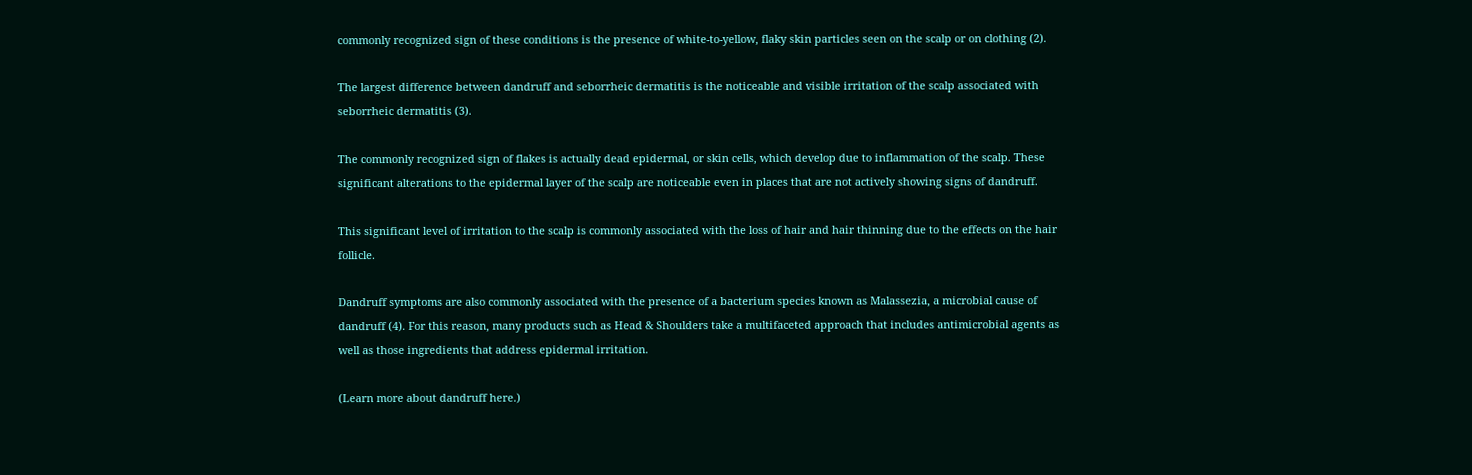commonly recognized sign of these conditions is the presence of white-to-yellow, flaky skin particles seen on the scalp or on clothing (2).

The largest difference between dandruff and seborrheic dermatitis is the noticeable and visible irritation of the scalp associated with seborrheic dermatitis (3).

The commonly recognized sign of flakes is actually dead epidermal, or skin cells, which develop due to inflammation of the scalp. These significant alterations to the epidermal layer of the scalp are noticeable even in places that are not actively showing signs of dandruff.

This significant level of irritation to the scalp is commonly associated with the loss of hair and hair thinning due to the effects on the hair follicle.

Dandruff symptoms are also commonly associated with the presence of a bacterium species known as Malassezia, a microbial cause of dandruff (4). For this reason, many products such as Head & Shoulders take a multifaceted approach that includes antimicrobial agents as well as those ingredients that address epidermal irritation.

(Learn more about dandruff here.)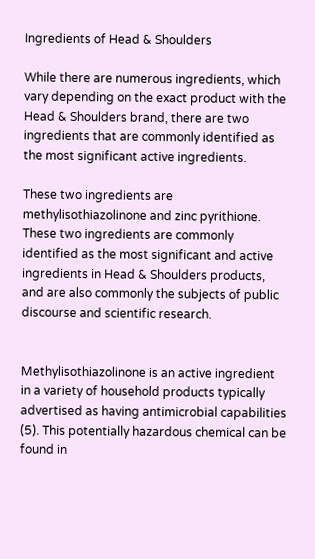Ingredients of Head & Shoulders

While there are numerous ingredients, which vary depending on the exact product with the Head & Shoulders brand, there are two ingredients that are commonly identified as the most significant active ingredients.

These two ingredients are methylisothiazolinone and zinc pyrithione. These two ingredients are commonly identified as the most significant and active ingredients in Head & Shoulders products, and are also commonly the subjects of public discourse and scientific research.


Methylisothiazolinone is an active ingredient in a variety of household products typically advertised as having antimicrobial capabilities (5). This potentially hazardous chemical can be found in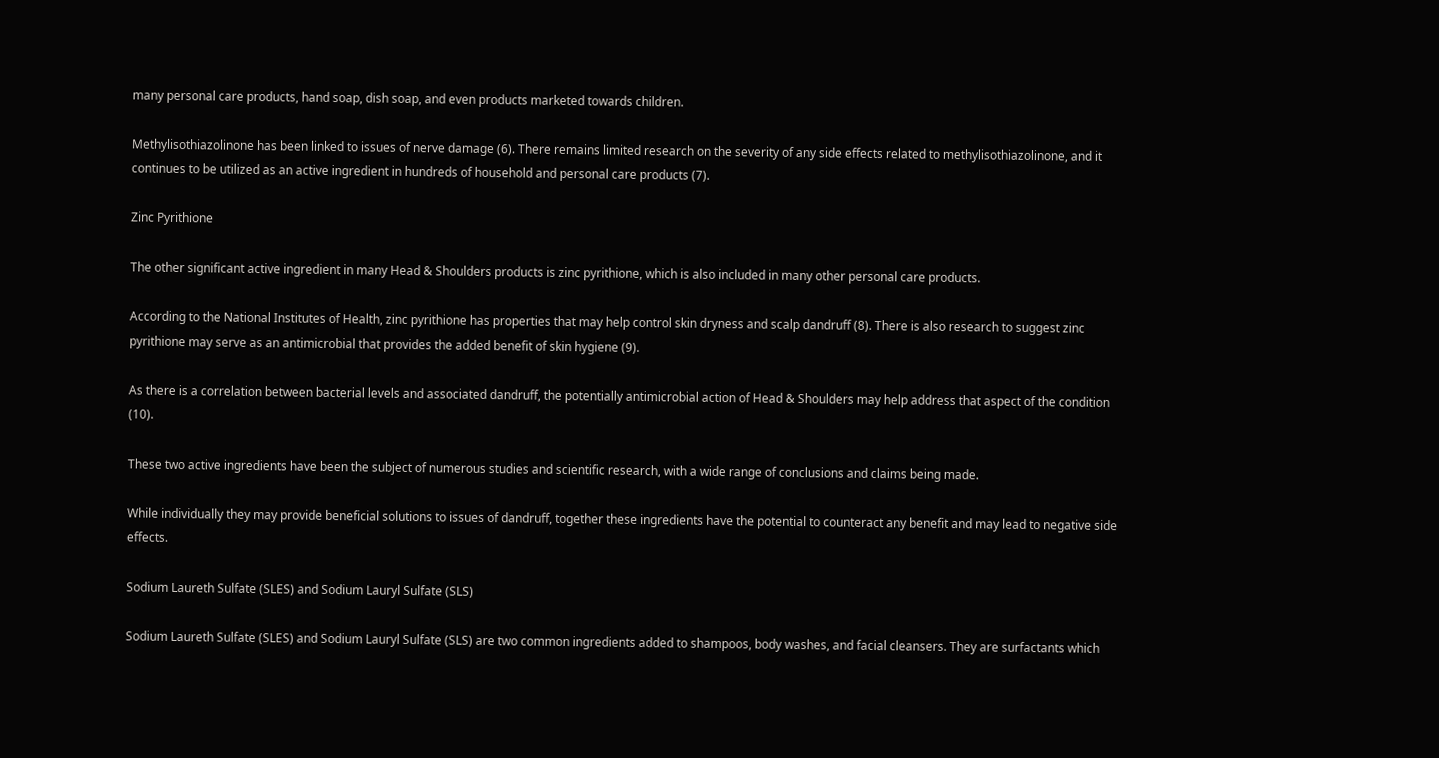many personal care products, hand soap, dish soap, and even products marketed towards children.

Methylisothiazolinone has been linked to issues of nerve damage (6). There remains limited research on the severity of any side effects related to methylisothiazolinone, and it continues to be utilized as an active ingredient in hundreds of household and personal care products (7).

Zinc Pyrithione

The other significant active ingredient in many Head & Shoulders products is zinc pyrithione, which is also included in many other personal care products.

According to the National Institutes of Health, zinc pyrithione has properties that may help control skin dryness and scalp dandruff (8). There is also research to suggest zinc pyrithione may serve as an antimicrobial that provides the added benefit of skin hygiene (9).

As there is a correlation between bacterial levels and associated dandruff, the potentially antimicrobial action of Head & Shoulders may help address that aspect of the condition (10).

These two active ingredients have been the subject of numerous studies and scientific research, with a wide range of conclusions and claims being made.

While individually they may provide beneficial solutions to issues of dandruff, together these ingredients have the potential to counteract any benefit and may lead to negative side effects.

Sodium Laureth Sulfate (SLES) and Sodium Lauryl Sulfate (SLS)

Sodium Laureth Sulfate (SLES) and Sodium Lauryl Sulfate (SLS) are two common ingredients added to shampoos, body washes, and facial cleansers. They are surfactants which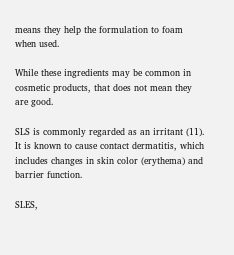means they help the formulation to foam when used.

While these ingredients may be common in cosmetic products, that does not mean they are good.

SLS is commonly regarded as an irritant (11). It is known to cause contact dermatitis, which includes changes in skin color (erythema) and barrier function.

SLES,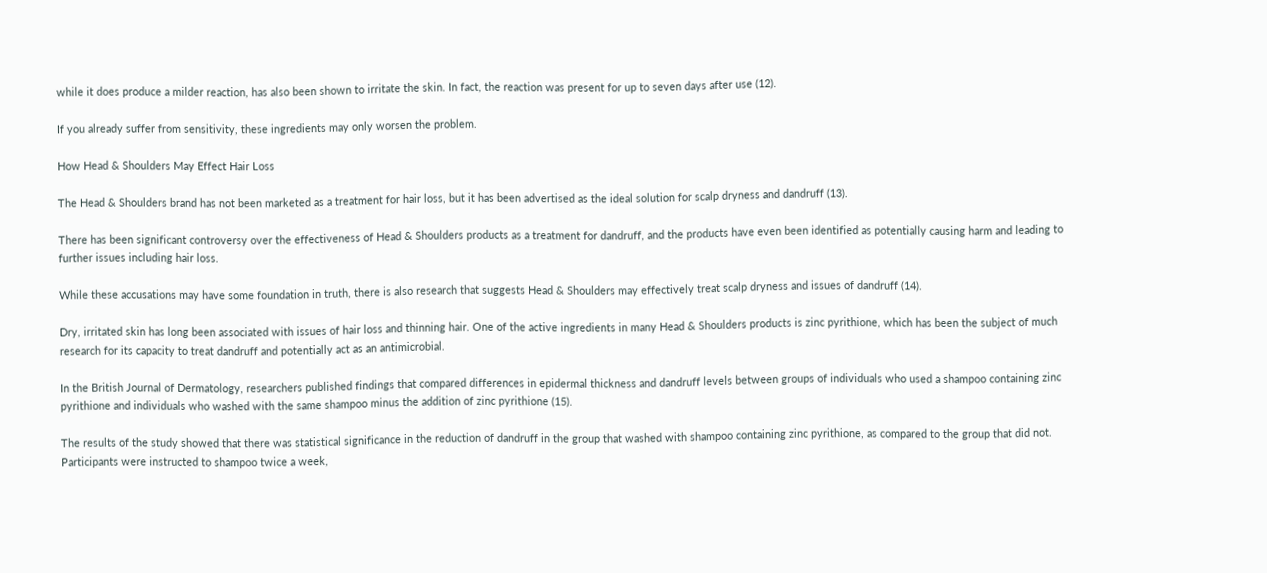while it does produce a milder reaction, has also been shown to irritate the skin. In fact, the reaction was present for up to seven days after use (12).

If you already suffer from sensitivity, these ingredients may only worsen the problem.

How Head & Shoulders May Effect Hair Loss

The Head & Shoulders brand has not been marketed as a treatment for hair loss, but it has been advertised as the ideal solution for scalp dryness and dandruff (13).

There has been significant controversy over the effectiveness of Head & Shoulders products as a treatment for dandruff, and the products have even been identified as potentially causing harm and leading to further issues including hair loss.

While these accusations may have some foundation in truth, there is also research that suggests Head & Shoulders may effectively treat scalp dryness and issues of dandruff (14).

Dry, irritated skin has long been associated with issues of hair loss and thinning hair. One of the active ingredients in many Head & Shoulders products is zinc pyrithione, which has been the subject of much research for its capacity to treat dandruff and potentially act as an antimicrobial.

In the British Journal of Dermatology, researchers published findings that compared differences in epidermal thickness and dandruff levels between groups of individuals who used a shampoo containing zinc pyrithione and individuals who washed with the same shampoo minus the addition of zinc pyrithione (15).

The results of the study showed that there was statistical significance in the reduction of dandruff in the group that washed with shampoo containing zinc pyrithione, as compared to the group that did not. Participants were instructed to shampoo twice a week,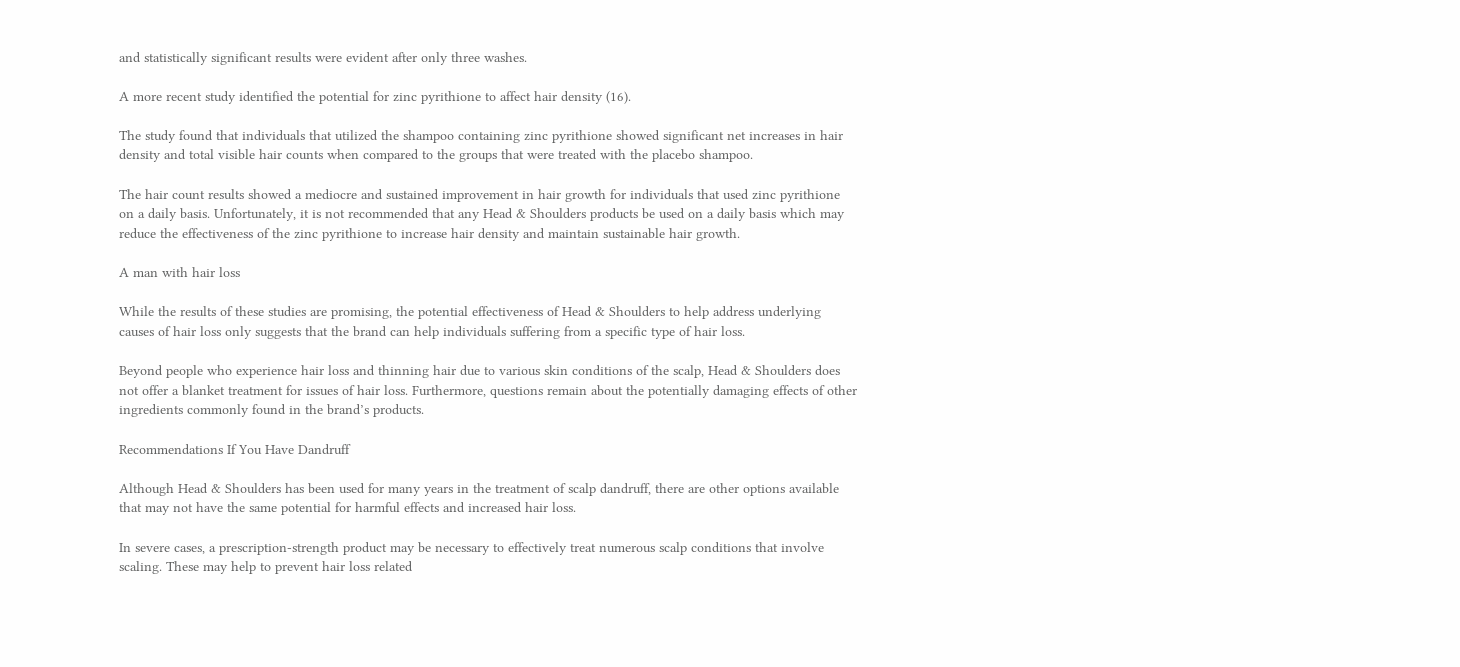and statistically significant results were evident after only three washes.

A more recent study identified the potential for zinc pyrithione to affect hair density (16).

The study found that individuals that utilized the shampoo containing zinc pyrithione showed significant net increases in hair density and total visible hair counts when compared to the groups that were treated with the placebo shampoo.

The hair count results showed a mediocre and sustained improvement in hair growth for individuals that used zinc pyrithione on a daily basis. Unfortunately, it is not recommended that any Head & Shoulders products be used on a daily basis which may reduce the effectiveness of the zinc pyrithione to increase hair density and maintain sustainable hair growth.

A man with hair loss

While the results of these studies are promising, the potential effectiveness of Head & Shoulders to help address underlying causes of hair loss only suggests that the brand can help individuals suffering from a specific type of hair loss.

Beyond people who experience hair loss and thinning hair due to various skin conditions of the scalp, Head & Shoulders does not offer a blanket treatment for issues of hair loss. Furthermore, questions remain about the potentially damaging effects of other ingredients commonly found in the brand’s products.

Recommendations If You Have Dandruff

Although Head & Shoulders has been used for many years in the treatment of scalp dandruff, there are other options available that may not have the same potential for harmful effects and increased hair loss.

In severe cases, a prescription-strength product may be necessary to effectively treat numerous scalp conditions that involve scaling. These may help to prevent hair loss related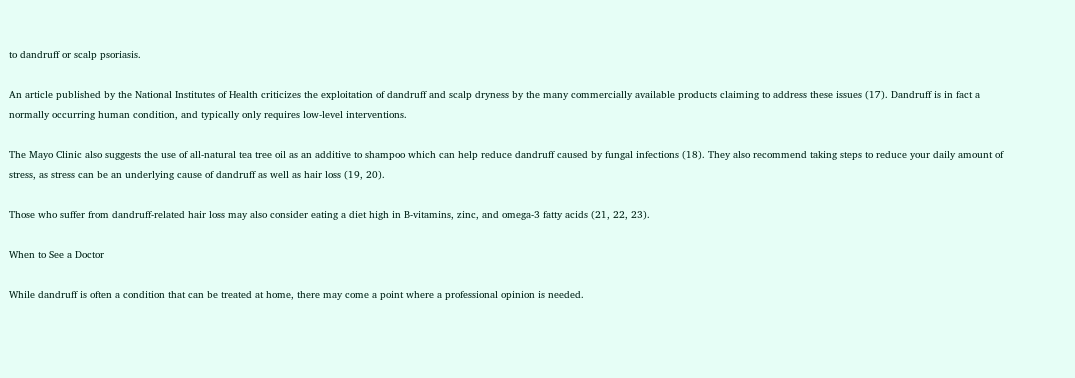to dandruff or scalp psoriasis.

An article published by the National Institutes of Health criticizes the exploitation of dandruff and scalp dryness by the many commercially available products claiming to address these issues (17). Dandruff is in fact a normally occurring human condition, and typically only requires low-level interventions.

The Mayo Clinic also suggests the use of all-natural tea tree oil as an additive to shampoo which can help reduce dandruff caused by fungal infections (18). They also recommend taking steps to reduce your daily amount of stress, as stress can be an underlying cause of dandruff as well as hair loss (19, 20).

Those who suffer from dandruff-related hair loss may also consider eating a diet high in B-vitamins, zinc, and omega-3 fatty acids (21, 22, 23).

When to See a Doctor

While dandruff is often a condition that can be treated at home, there may come a point where a professional opinion is needed.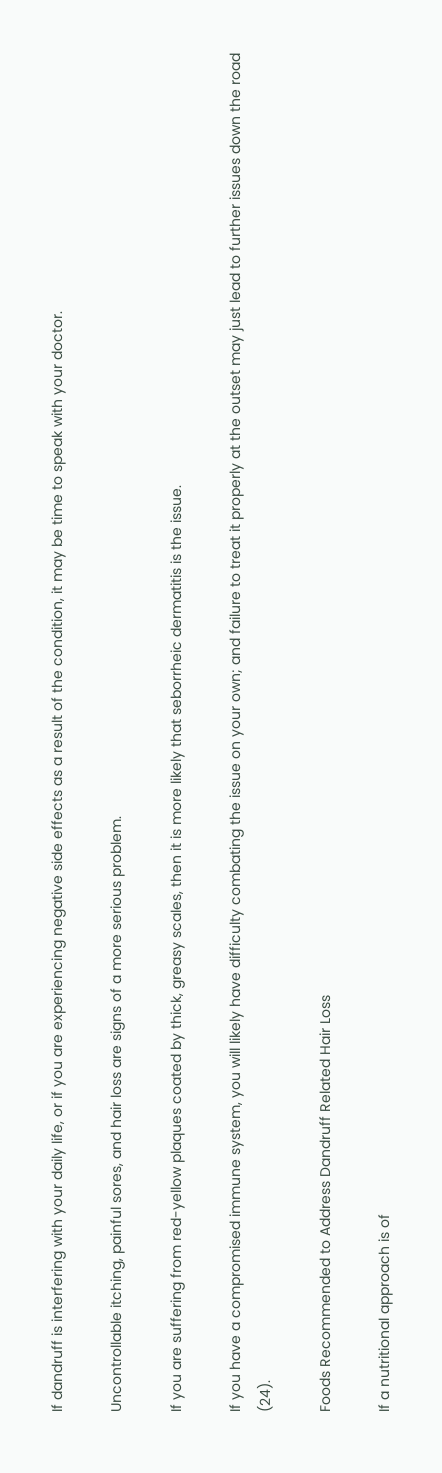If dandruff is interfering with your daily life, or if you are experiencing negative side effects as a result of the condition, it may be time to speak with your doctor.

Uncontrollable itching, painful sores, and hair loss are signs of a more serious problem.

If you are suffering from red-yellow plaques coated by thick, greasy scales, then it is more likely that seborrheic dermatitis is the issue.

If you have a compromised immune system, you will likely have difficulty combating the issue on your own; and failure to treat it properly at the outset may just lead to further issues down the road (24).

Foods Recommended to Address Dandruff Related Hair Loss

If a nutritional approach is of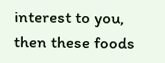interest to you, then these foods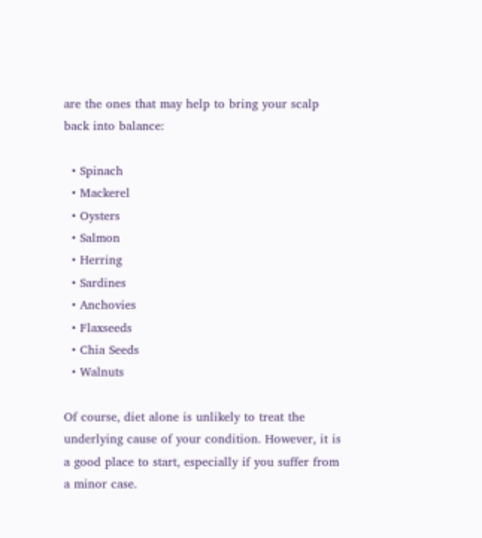are the ones that may help to bring your scalp back into balance:

  • Spinach
  • Mackerel
  • Oysters
  • Salmon
  • Herring
  • Sardines
  • Anchovies
  • Flaxseeds
  • Chia Seeds
  • Walnuts

Of course, diet alone is unlikely to treat the underlying cause of your condition. However, it is a good place to start, especially if you suffer from a minor case.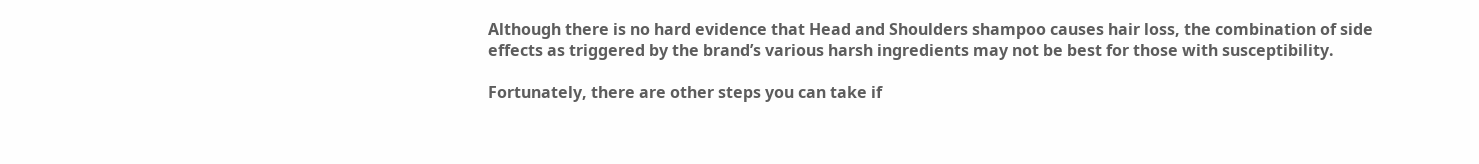Although there is no hard evidence that Head and Shoulders shampoo causes hair loss, the combination of side effects as triggered by the brand’s various harsh ingredients may not be best for those with susceptibility.

Fortunately, there are other steps you can take if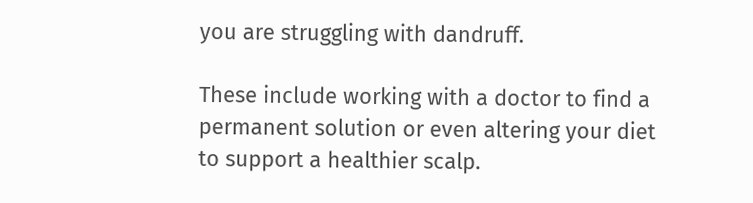you are struggling with dandruff.

These include working with a doctor to find a permanent solution or even altering your diet to support a healthier scalp.